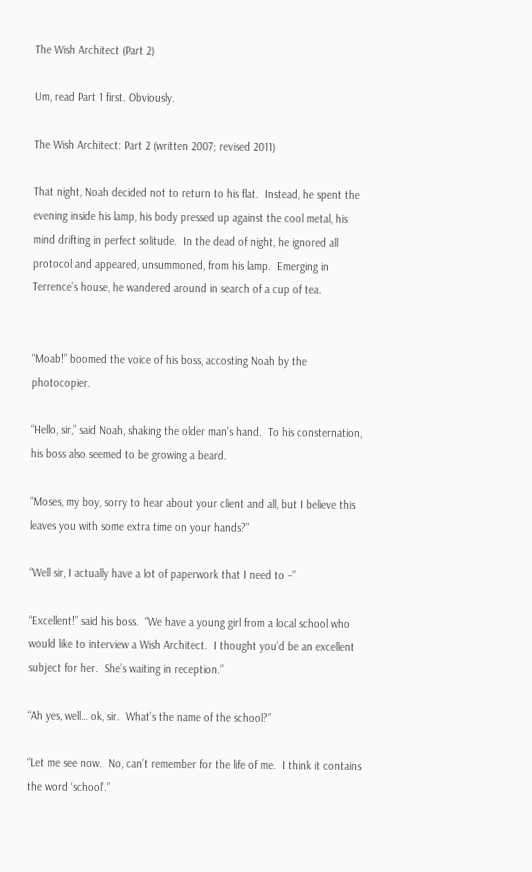The Wish Architect (Part 2)

Um, read Part 1 first. Obviously.

The Wish Architect: Part 2 (written 2007; revised 2011)

That night, Noah decided not to return to his flat.  Instead, he spent the evening inside his lamp, his body pressed up against the cool metal, his mind drifting in perfect solitude.  In the dead of night, he ignored all protocol and appeared, unsummoned, from his lamp.  Emerging in Terrence’s house, he wandered around in search of a cup of tea.


“Moab!” boomed the voice of his boss, accosting Noah by the photocopier.

“Hello, sir,” said Noah, shaking the older man’s hand.  To his consternation, his boss also seemed to be growing a beard.

“Moses, my boy, sorry to hear about your client and all, but I believe this leaves you with some extra time on your hands?”

“Well sir, I actually have a lot of paperwork that I need to –”

“Excellent!” said his boss.  “We have a young girl from a local school who would like to interview a Wish Architect.  I thought you’d be an excellent subject for her.  She’s waiting in reception.”

“Ah yes, well… ok, sir.  What’s the name of the school?”

“Let me see now.  No, can’t remember for the life of me.  I think it contains the word ‘school’.”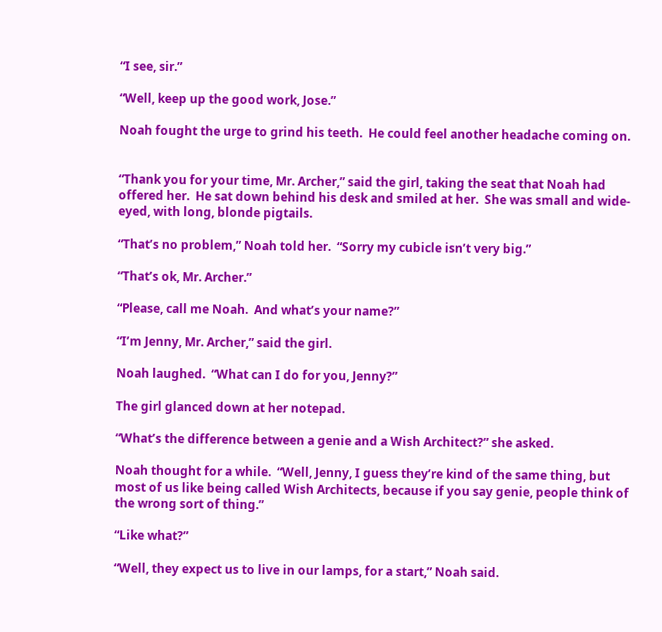“I see, sir.”

“Well, keep up the good work, Jose.”

Noah fought the urge to grind his teeth.  He could feel another headache coming on.


“Thank you for your time, Mr. Archer,” said the girl, taking the seat that Noah had offered her.  He sat down behind his desk and smiled at her.  She was small and wide-eyed, with long, blonde pigtails.

“That’s no problem,” Noah told her.  “Sorry my cubicle isn’t very big.”

“That’s ok, Mr. Archer.”

“Please, call me Noah.  And what’s your name?”

“I’m Jenny, Mr. Archer,” said the girl.

Noah laughed.  “What can I do for you, Jenny?”

The girl glanced down at her notepad.

“What’s the difference between a genie and a Wish Architect?” she asked.

Noah thought for a while.  “Well, Jenny, I guess they’re kind of the same thing, but most of us like being called Wish Architects, because if you say genie, people think of the wrong sort of thing.”

“Like what?”

“Well, they expect us to live in our lamps, for a start,” Noah said.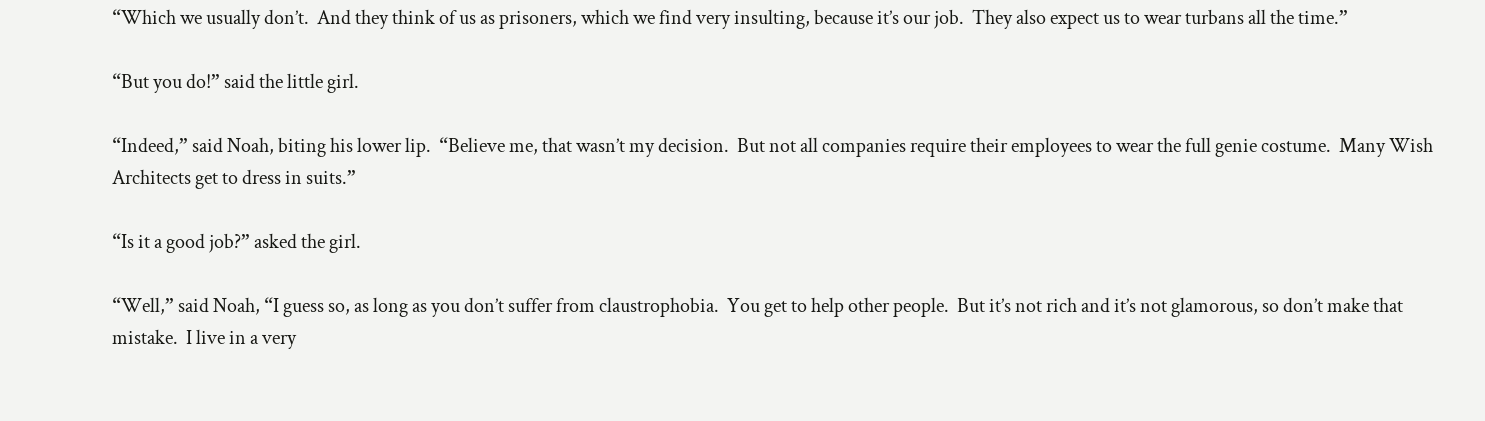“Which we usually don’t.  And they think of us as prisoners, which we find very insulting, because it’s our job.  They also expect us to wear turbans all the time.”

“But you do!” said the little girl.

“Indeed,” said Noah, biting his lower lip.  “Believe me, that wasn’t my decision.  But not all companies require their employees to wear the full genie costume.  Many Wish Architects get to dress in suits.”

“Is it a good job?” asked the girl.

“Well,” said Noah, “I guess so, as long as you don’t suffer from claustrophobia.  You get to help other people.  But it’s not rich and it’s not glamorous, so don’t make that mistake.  I live in a very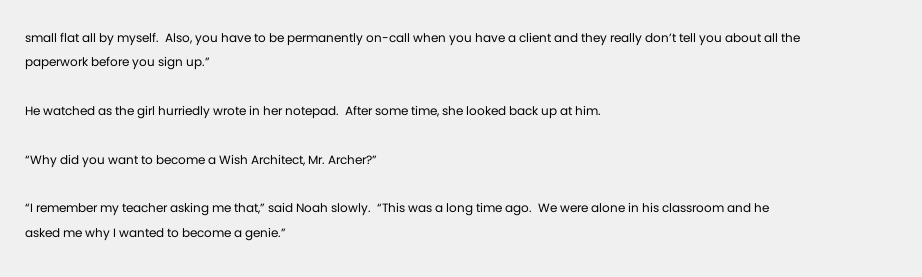small flat all by myself.  Also, you have to be permanently on-call when you have a client and they really don’t tell you about all the paperwork before you sign up.”

He watched as the girl hurriedly wrote in her notepad.  After some time, she looked back up at him.

“Why did you want to become a Wish Architect, Mr. Archer?”

“I remember my teacher asking me that,” said Noah slowly.  “This was a long time ago.  We were alone in his classroom and he asked me why I wanted to become a genie.”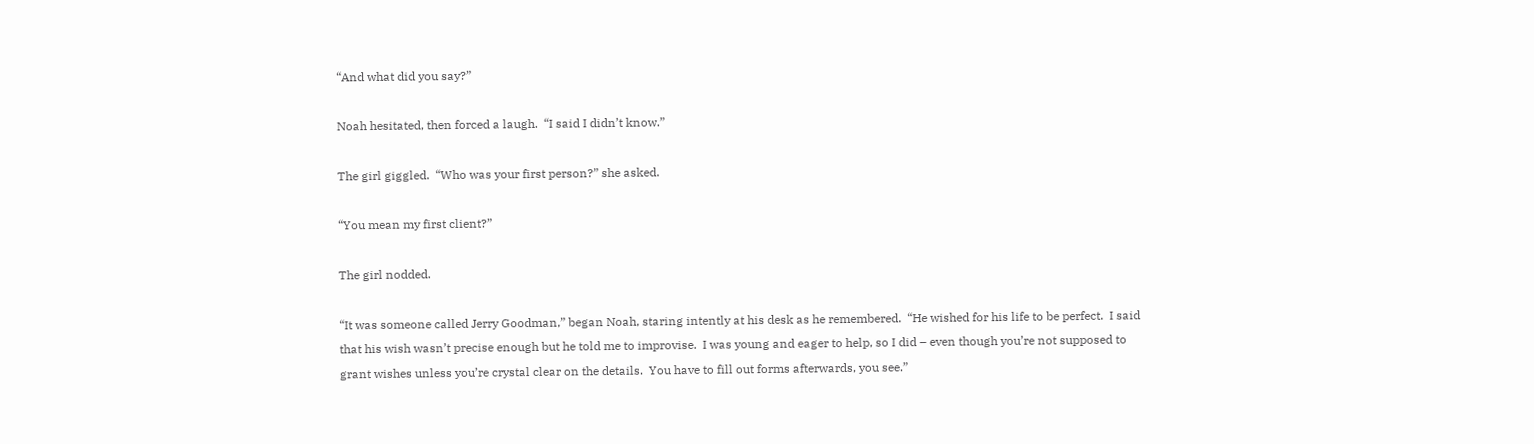“And what did you say?”

Noah hesitated, then forced a laugh.  “I said I didn’t know.”

The girl giggled.  “Who was your first person?” she asked.

“You mean my first client?”

The girl nodded.

“It was someone called Jerry Goodman,” began Noah, staring intently at his desk as he remembered.  “He wished for his life to be perfect.  I said that his wish wasn’t precise enough but he told me to improvise.  I was young and eager to help, so I did – even though you’re not supposed to grant wishes unless you’re crystal clear on the details.  You have to fill out forms afterwards, you see.”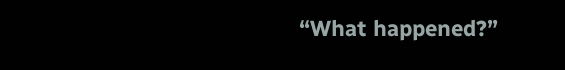“What happened?”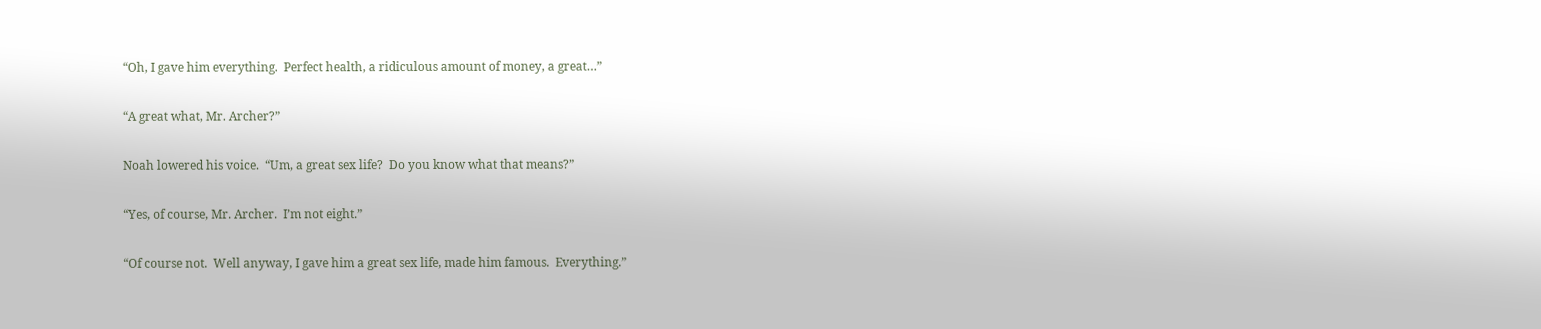“Oh, I gave him everything.  Perfect health, a ridiculous amount of money, a great…”

“A great what, Mr. Archer?”

Noah lowered his voice.  “Um, a great sex life?  Do you know what that means?”

“Yes, of course, Mr. Archer.  I’m not eight.”

“Of course not.  Well anyway, I gave him a great sex life, made him famous.  Everything.”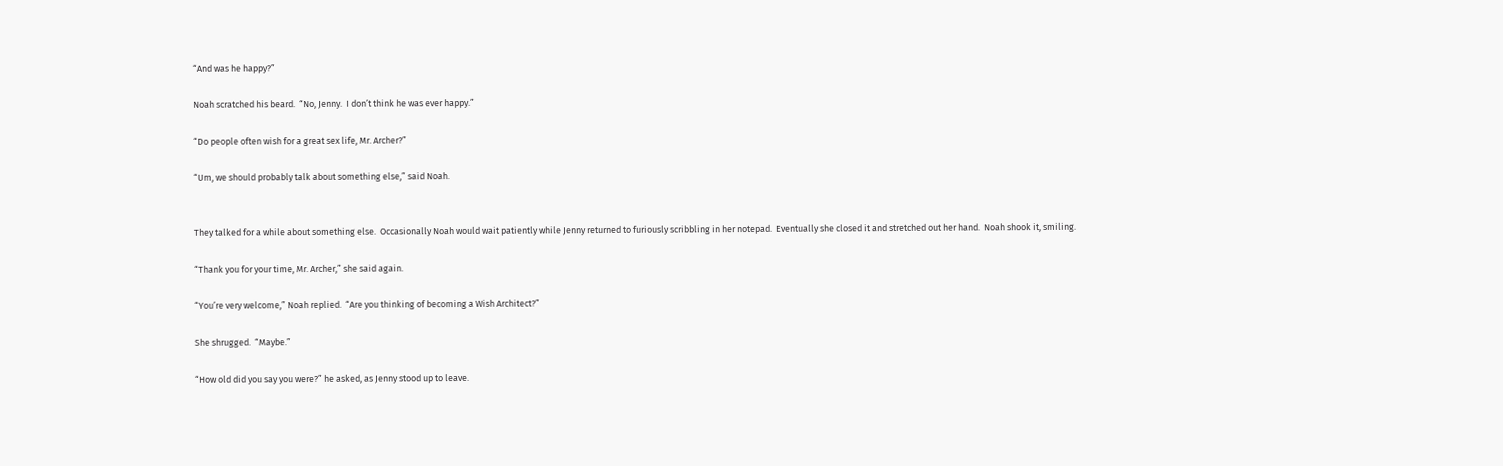“And was he happy?”

Noah scratched his beard.  “No, Jenny.  I don’t think he was ever happy.”

“Do people often wish for a great sex life, Mr. Archer?”

“Um, we should probably talk about something else,” said Noah.


They talked for a while about something else.  Occasionally Noah would wait patiently while Jenny returned to furiously scribbling in her notepad.  Eventually she closed it and stretched out her hand.  Noah shook it, smiling.

“Thank you for your time, Mr. Archer,” she said again.

“You’re very welcome,” Noah replied.  “Are you thinking of becoming a Wish Architect?”

She shrugged.  “Maybe.”

“How old did you say you were?” he asked, as Jenny stood up to leave.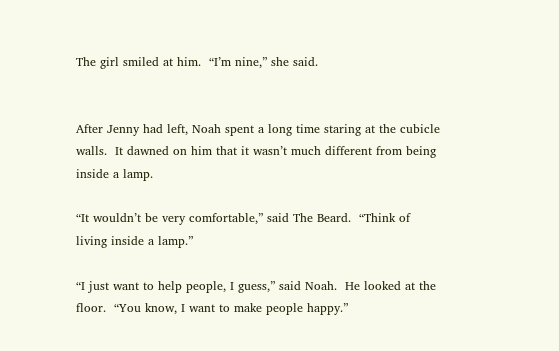The girl smiled at him.  “I’m nine,” she said.


After Jenny had left, Noah spent a long time staring at the cubicle walls.  It dawned on him that it wasn’t much different from being inside a lamp.

“It wouldn’t be very comfortable,” said The Beard.  “Think of living inside a lamp.”

“I just want to help people, I guess,” said Noah.  He looked at the floor.  “You know, I want to make people happy.”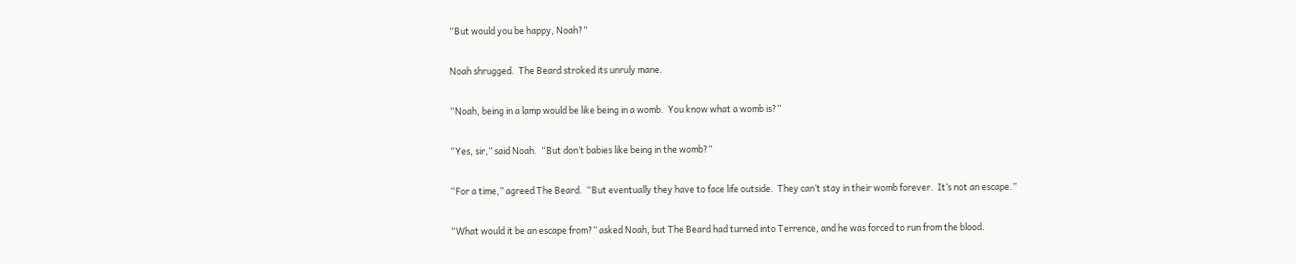“But would you be happy, Noah?”

Noah shrugged.  The Beard stroked its unruly mane.

“Noah, being in a lamp would be like being in a womb.  You know what a womb is?”

“Yes, sir,” said Noah.  “But don’t babies like being in the womb?”

“For a time,” agreed The Beard.  “But eventually they have to face life outside.  They can’t stay in their womb forever.  It’s not an escape.”

“What would it be an escape from?” asked Noah, but The Beard had turned into Terrence, and he was forced to run from the blood.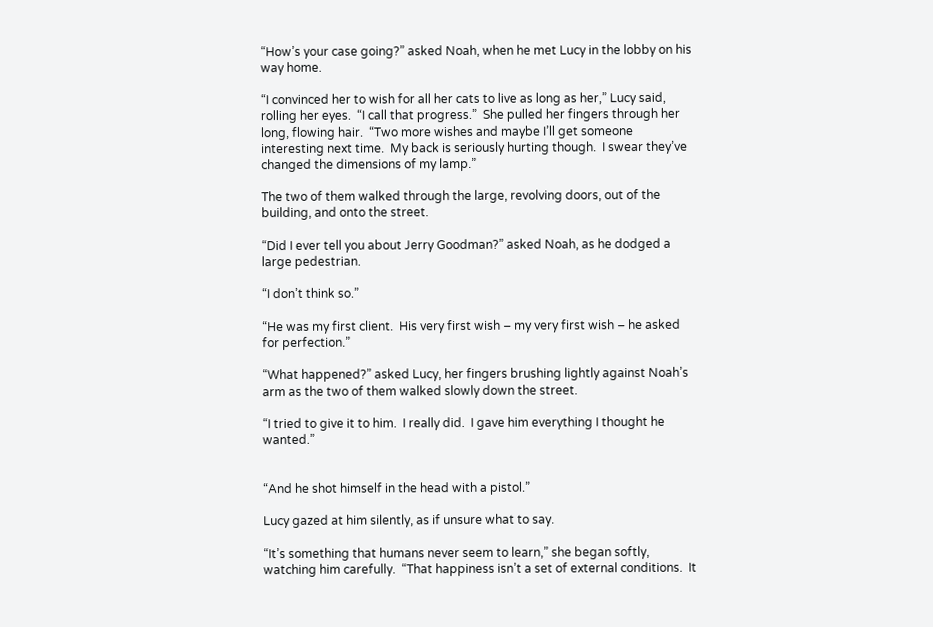“How’s your case going?” asked Noah, when he met Lucy in the lobby on his way home.

“I convinced her to wish for all her cats to live as long as her,” Lucy said, rolling her eyes.  “I call that progress.”  She pulled her fingers through her long, flowing hair.  “Two more wishes and maybe I’ll get someone interesting next time.  My back is seriously hurting though.  I swear they’ve changed the dimensions of my lamp.”

The two of them walked through the large, revolving doors, out of the building, and onto the street.

“Did I ever tell you about Jerry Goodman?” asked Noah, as he dodged a large pedestrian.

“I don’t think so.”

“He was my first client.  His very first wish – my very first wish – he asked for perfection.”

“What happened?” asked Lucy, her fingers brushing lightly against Noah’s arm as the two of them walked slowly down the street.

“I tried to give it to him.  I really did.  I gave him everything I thought he wanted.”


“And he shot himself in the head with a pistol.”

Lucy gazed at him silently, as if unsure what to say.

“It’s something that humans never seem to learn,” she began softly, watching him carefully.  “That happiness isn’t a set of external conditions.  It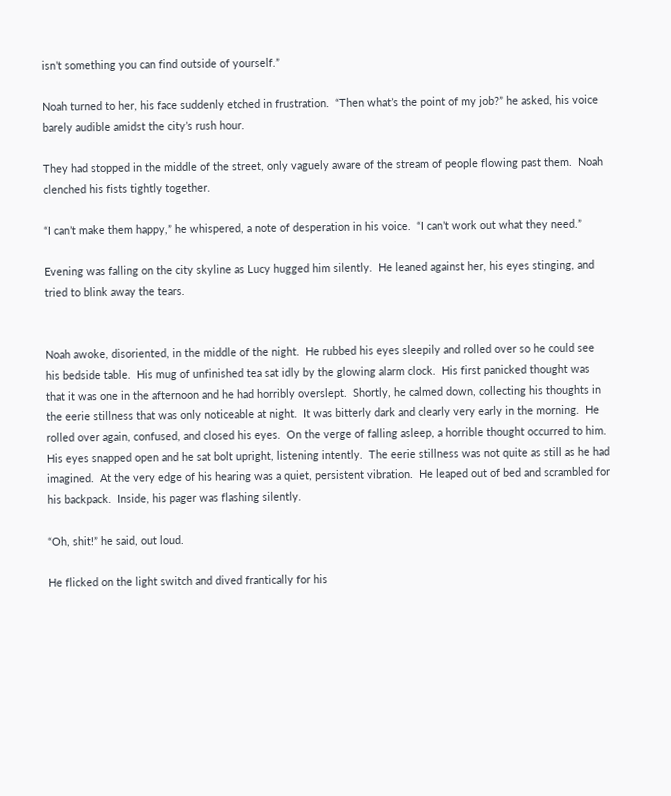isn’t something you can find outside of yourself.”

Noah turned to her, his face suddenly etched in frustration.  “Then what’s the point of my job?” he asked, his voice barely audible amidst the city’s rush hour.

They had stopped in the middle of the street, only vaguely aware of the stream of people flowing past them.  Noah clenched his fists tightly together.

“I can’t make them happy,” he whispered, a note of desperation in his voice.  “I can’t work out what they need.”

Evening was falling on the city skyline as Lucy hugged him silently.  He leaned against her, his eyes stinging, and tried to blink away the tears.


Noah awoke, disoriented, in the middle of the night.  He rubbed his eyes sleepily and rolled over so he could see his bedside table.  His mug of unfinished tea sat idly by the glowing alarm clock.  His first panicked thought was that it was one in the afternoon and he had horribly overslept.  Shortly, he calmed down, collecting his thoughts in the eerie stillness that was only noticeable at night.  It was bitterly dark and clearly very early in the morning.  He rolled over again, confused, and closed his eyes.  On the verge of falling asleep, a horrible thought occurred to him.  His eyes snapped open and he sat bolt upright, listening intently.  The eerie stillness was not quite as still as he had imagined.  At the very edge of his hearing was a quiet, persistent vibration.  He leaped out of bed and scrambled for his backpack.  Inside, his pager was flashing silently.

“Oh, shit!” he said, out loud.

He flicked on the light switch and dived frantically for his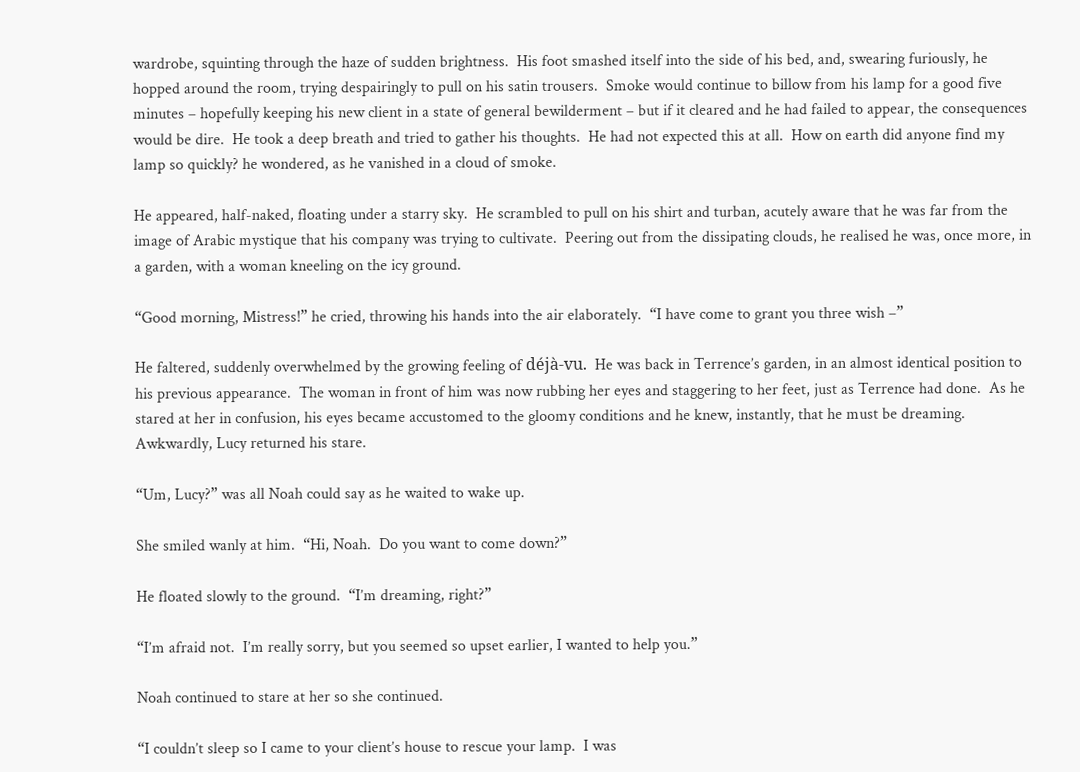wardrobe, squinting through the haze of sudden brightness.  His foot smashed itself into the side of his bed, and, swearing furiously, he hopped around the room, trying despairingly to pull on his satin trousers.  Smoke would continue to billow from his lamp for a good five minutes – hopefully keeping his new client in a state of general bewilderment – but if it cleared and he had failed to appear, the consequences would be dire.  He took a deep breath and tried to gather his thoughts.  He had not expected this at all.  How on earth did anyone find my lamp so quickly? he wondered, as he vanished in a cloud of smoke.

He appeared, half-naked, floating under a starry sky.  He scrambled to pull on his shirt and turban, acutely aware that he was far from the image of Arabic mystique that his company was trying to cultivate.  Peering out from the dissipating clouds, he realised he was, once more, in a garden, with a woman kneeling on the icy ground.

“Good morning, Mistress!” he cried, throwing his hands into the air elaborately.  “I have come to grant you three wish –”

He faltered, suddenly overwhelmed by the growing feeling of déjà-vu.  He was back in Terrence’s garden, in an almost identical position to his previous appearance.  The woman in front of him was now rubbing her eyes and staggering to her feet, just as Terrence had done.  As he stared at her in confusion, his eyes became accustomed to the gloomy conditions and he knew, instantly, that he must be dreaming.  Awkwardly, Lucy returned his stare.

“Um, Lucy?” was all Noah could say as he waited to wake up.

She smiled wanly at him.  “Hi, Noah.  Do you want to come down?”

He floated slowly to the ground.  “I’m dreaming, right?”

“I’m afraid not.  I’m really sorry, but you seemed so upset earlier, I wanted to help you.”

Noah continued to stare at her so she continued.

“I couldn’t sleep so I came to your client’s house to rescue your lamp.  I was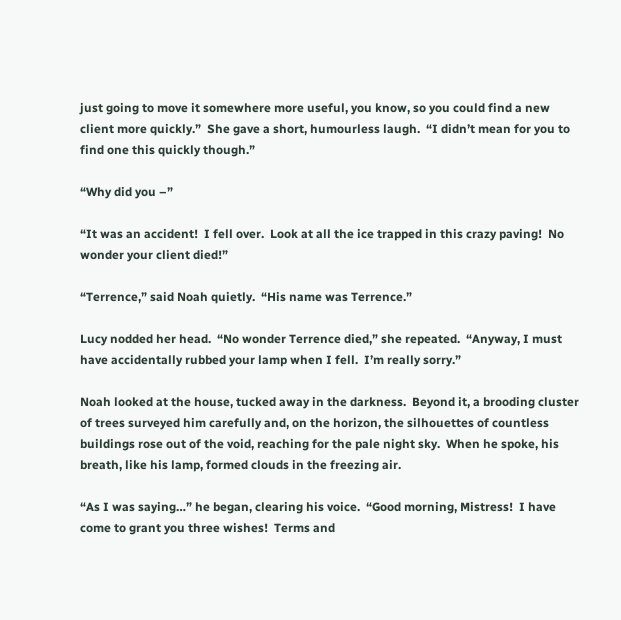just going to move it somewhere more useful, you know, so you could find a new client more quickly.”  She gave a short, humourless laugh.  “I didn’t mean for you to find one this quickly though.”

“Why did you –”

“It was an accident!  I fell over.  Look at all the ice trapped in this crazy paving!  No wonder your client died!”

“Terrence,” said Noah quietly.  “His name was Terrence.”

Lucy nodded her head.  “No wonder Terrence died,” she repeated.  “Anyway, I must have accidentally rubbed your lamp when I fell.  I’m really sorry.”

Noah looked at the house, tucked away in the darkness.  Beyond it, a brooding cluster of trees surveyed him carefully and, on the horizon, the silhouettes of countless buildings rose out of the void, reaching for the pale night sky.  When he spoke, his breath, like his lamp, formed clouds in the freezing air.

“As I was saying…” he began, clearing his voice.  “Good morning, Mistress!  I have come to grant you three wishes!  Terms and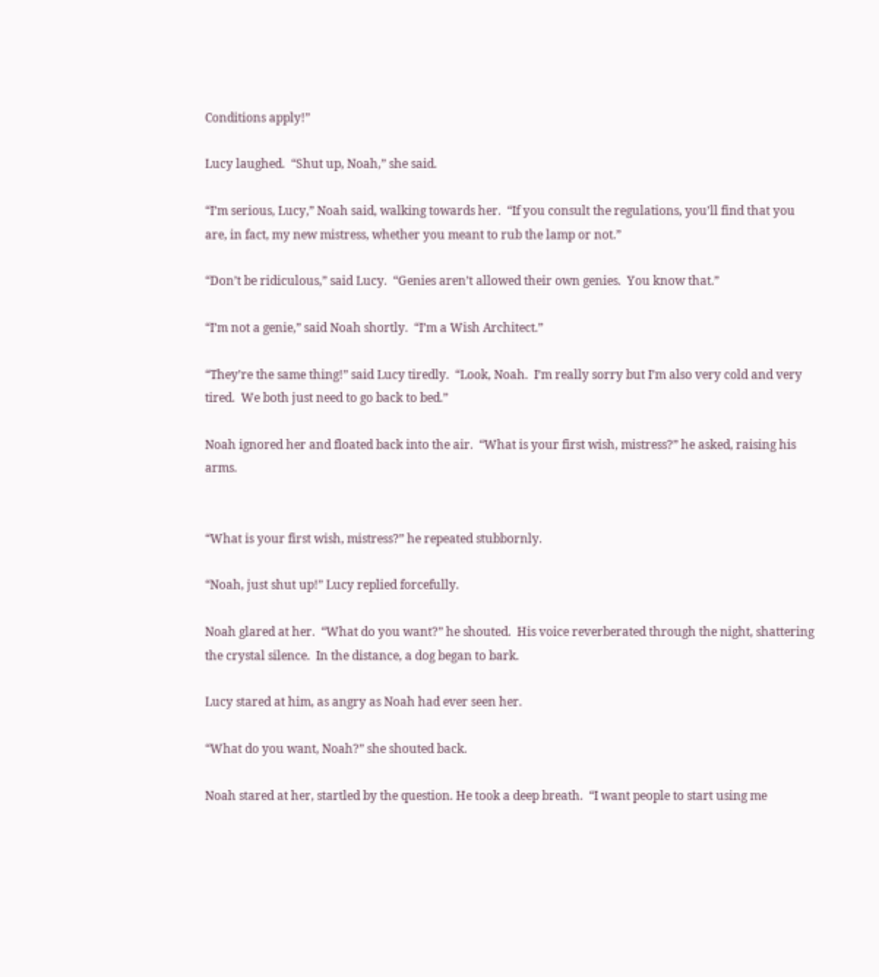Conditions apply!”

Lucy laughed.  “Shut up, Noah,” she said.

“I’m serious, Lucy,” Noah said, walking towards her.  “If you consult the regulations, you’ll find that you are, in fact, my new mistress, whether you meant to rub the lamp or not.”

“Don’t be ridiculous,” said Lucy.  “Genies aren’t allowed their own genies.  You know that.”

“I’m not a genie,” said Noah shortly.  “I’m a Wish Architect.”

“They’re the same thing!” said Lucy tiredly.  “Look, Noah.  I’m really sorry but I’m also very cold and very tired.  We both just need to go back to bed.”

Noah ignored her and floated back into the air.  “What is your first wish, mistress?” he asked, raising his arms.


“What is your first wish, mistress?” he repeated stubbornly.

“Noah, just shut up!” Lucy replied forcefully.

Noah glared at her.  “What do you want?” he shouted.  His voice reverberated through the night, shattering the crystal silence.  In the distance, a dog began to bark.

Lucy stared at him, as angry as Noah had ever seen her.

“What do you want, Noah?” she shouted back.

Noah stared at her, startled by the question. He took a deep breath.  “I want people to start using me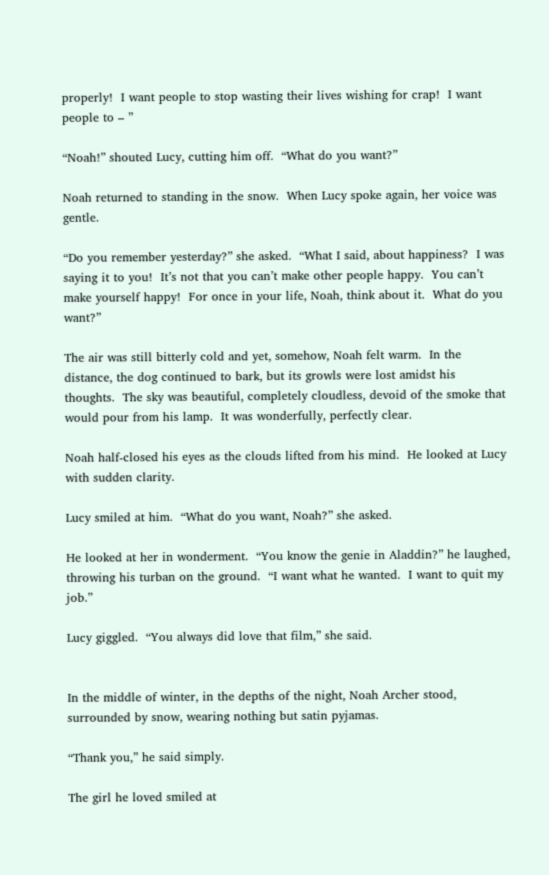properly!  I want people to stop wasting their lives wishing for crap!  I want people to – ”

“Noah!” shouted Lucy, cutting him off.  “What do you want?”

Noah returned to standing in the snow.  When Lucy spoke again, her voice was gentle.

“Do you remember yesterday?” she asked.  “What I said, about happiness?  I was saying it to you!  It’s not that you can’t make other people happy.  You can’t make yourself happy!  For once in your life, Noah, think about it.  What do you want?”

The air was still bitterly cold and yet, somehow, Noah felt warm.  In the distance, the dog continued to bark, but its growls were lost amidst his thoughts.  The sky was beautiful, completely cloudless, devoid of the smoke that would pour from his lamp.  It was wonderfully, perfectly clear.

Noah half-closed his eyes as the clouds lifted from his mind.  He looked at Lucy with sudden clarity.

Lucy smiled at him.  “What do you want, Noah?” she asked.

He looked at her in wonderment.  “You know the genie in Aladdin?” he laughed, throwing his turban on the ground.  “I want what he wanted.  I want to quit my job.”

Lucy giggled.  “You always did love that film,” she said.


In the middle of winter, in the depths of the night, Noah Archer stood, surrounded by snow, wearing nothing but satin pyjamas.

“Thank you,” he said simply.

The girl he loved smiled at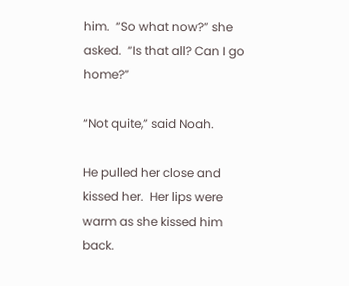him.  “So what now?” she asked.  “Is that all? Can I go home?”

“Not quite,” said Noah.

He pulled her close and kissed her.  Her lips were warm as she kissed him back.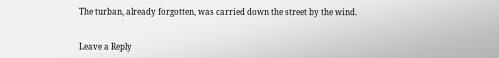The turban, already forgotten, was carried down the street by the wind.


Leave a Reply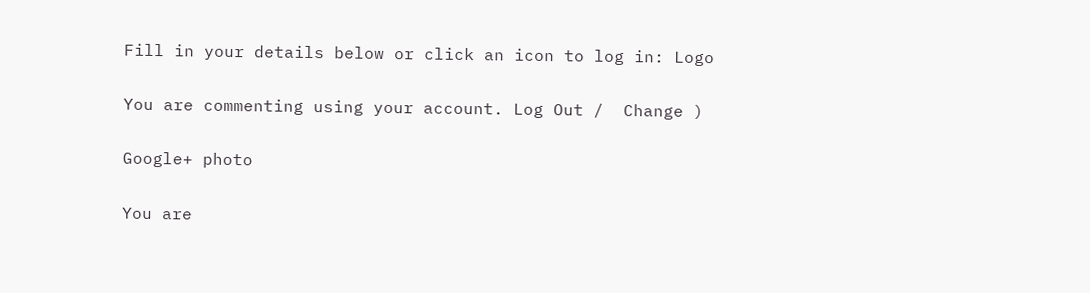Fill in your details below or click an icon to log in: Logo

You are commenting using your account. Log Out /  Change )

Google+ photo

You are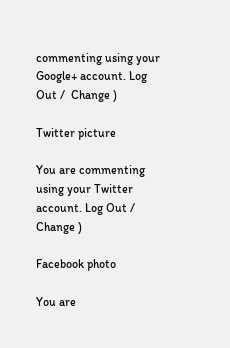commenting using your Google+ account. Log Out /  Change )

Twitter picture

You are commenting using your Twitter account. Log Out /  Change )

Facebook photo

You are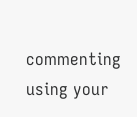commenting using your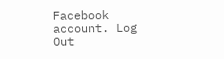Facebook account. Log Out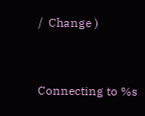/  Change )


Connecting to %s